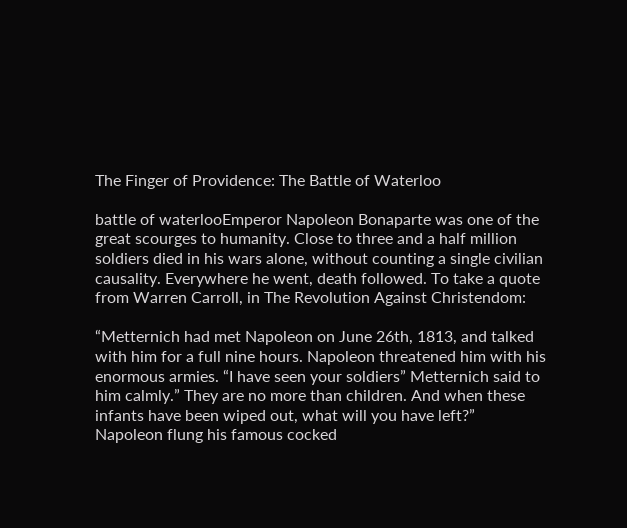The Finger of Providence: The Battle of Waterloo

battle of waterlooEmperor Napoleon Bonaparte was one of the great scourges to humanity. Close to three and a half million soldiers died in his wars alone, without counting a single civilian causality. Everywhere he went, death followed. To take a quote from Warren Carroll, in The Revolution Against Christendom:

“Metternich had met Napoleon on June 26th, 1813, and talked with him for a full nine hours. Napoleon threatened him with his enormous armies. “I have seen your soldiers” Metternich said to him calmly.” They are no more than children. And when these infants have been wiped out, what will you have left?” Napoleon flung his famous cocked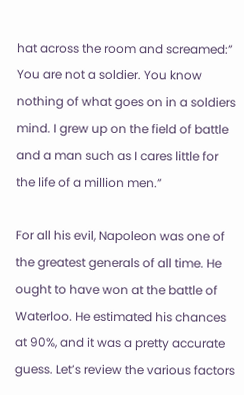hat across the room and screamed:” You are not a soldier. You know nothing of what goes on in a soldiers mind. I grew up on the field of battle and a man such as I cares little for the life of a million men.”

For all his evil, Napoleon was one of the greatest generals of all time. He ought to have won at the battle of Waterloo. He estimated his chances at 90%, and it was a pretty accurate guess. Let’s review the various factors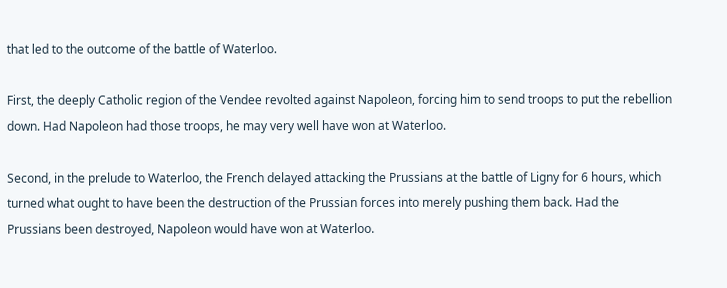that led to the outcome of the battle of Waterloo.

First, the deeply Catholic region of the Vendee revolted against Napoleon, forcing him to send troops to put the rebellion down. Had Napoleon had those troops, he may very well have won at Waterloo.

Second, in the prelude to Waterloo, the French delayed attacking the Prussians at the battle of Ligny for 6 hours, which turned what ought to have been the destruction of the Prussian forces into merely pushing them back. Had the Prussians been destroyed, Napoleon would have won at Waterloo.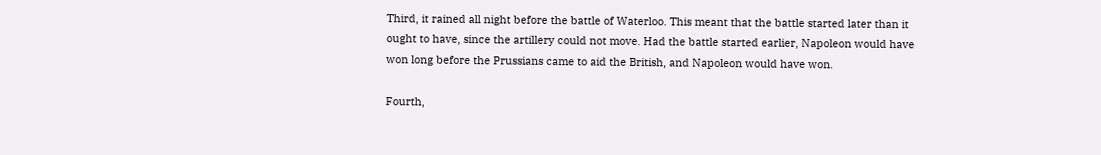Third, it rained all night before the battle of Waterloo. This meant that the battle started later than it ought to have, since the artillery could not move. Had the battle started earlier, Napoleon would have won long before the Prussians came to aid the British, and Napoleon would have won.

Fourth,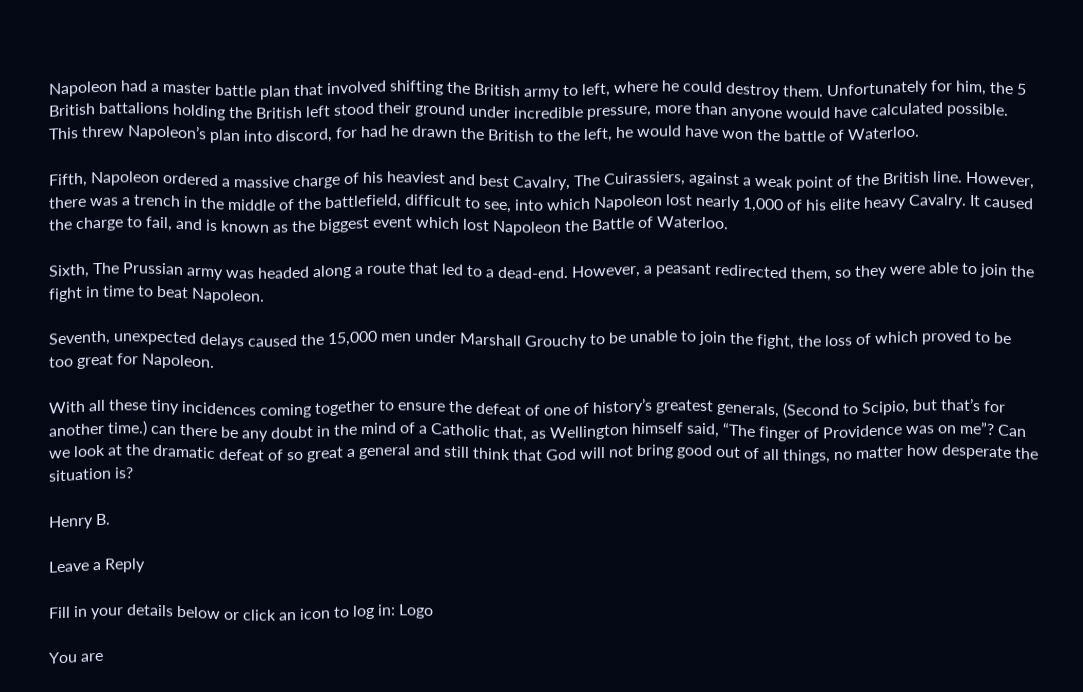Napoleon had a master battle plan that involved shifting the British army to left, where he could destroy them. Unfortunately for him, the 5 British battalions holding the British left stood their ground under incredible pressure, more than anyone would have calculated possible. This threw Napoleon’s plan into discord, for had he drawn the British to the left, he would have won the battle of Waterloo.

Fifth, Napoleon ordered a massive charge of his heaviest and best Cavalry, The Cuirassiers, against a weak point of the British line. However, there was a trench in the middle of the battlefield, difficult to see, into which Napoleon lost nearly 1,000 of his elite heavy Cavalry. It caused the charge to fail, and is known as the biggest event which lost Napoleon the Battle of Waterloo.

Sixth, The Prussian army was headed along a route that led to a dead-end. However, a peasant redirected them, so they were able to join the fight in time to beat Napoleon.

Seventh, unexpected delays caused the 15,000 men under Marshall Grouchy to be unable to join the fight, the loss of which proved to be too great for Napoleon.

With all these tiny incidences coming together to ensure the defeat of one of history’s greatest generals, (Second to Scipio, but that’s for another time.) can there be any doubt in the mind of a Catholic that, as Wellington himself said, “The finger of Providence was on me”? Can we look at the dramatic defeat of so great a general and still think that God will not bring good out of all things, no matter how desperate the situation is?

Henry B.

Leave a Reply

Fill in your details below or click an icon to log in: Logo

You are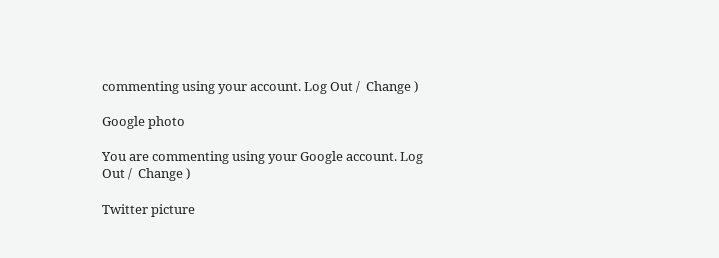commenting using your account. Log Out /  Change )

Google photo

You are commenting using your Google account. Log Out /  Change )

Twitter picture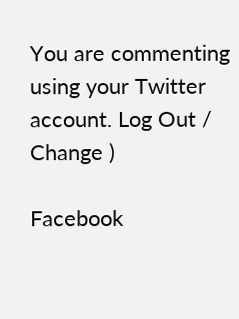You are commenting using your Twitter account. Log Out /  Change )

Facebook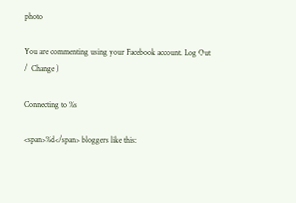photo

You are commenting using your Facebook account. Log Out /  Change )

Connecting to %s

<span>%d</span> bloggers like this: